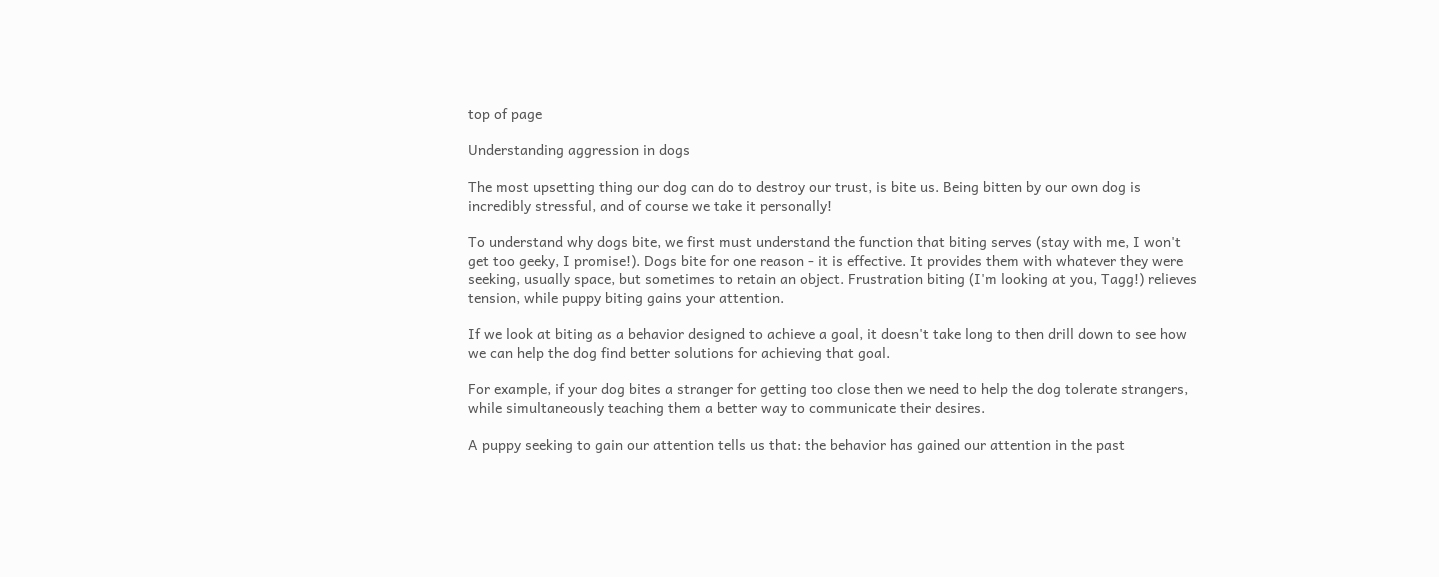top of page

Understanding aggression in dogs

The most upsetting thing our dog can do to destroy our trust, is bite us. Being bitten by our own dog is incredibly stressful, and of course we take it personally!

To understand why dogs bite, we first must understand the function that biting serves (stay with me, I won't get too geeky, I promise!). Dogs bite for one reason - it is effective. It provides them with whatever they were seeking, usually space, but sometimes to retain an object. Frustration biting (I'm looking at you, Tagg!) relieves tension, while puppy biting gains your attention.

If we look at biting as a behavior designed to achieve a goal, it doesn't take long to then drill down to see how we can help the dog find better solutions for achieving that goal.

For example, if your dog bites a stranger for getting too close then we need to help the dog tolerate strangers, while simultaneously teaching them a better way to communicate their desires.

A puppy seeking to gain our attention tells us that: the behavior has gained our attention in the past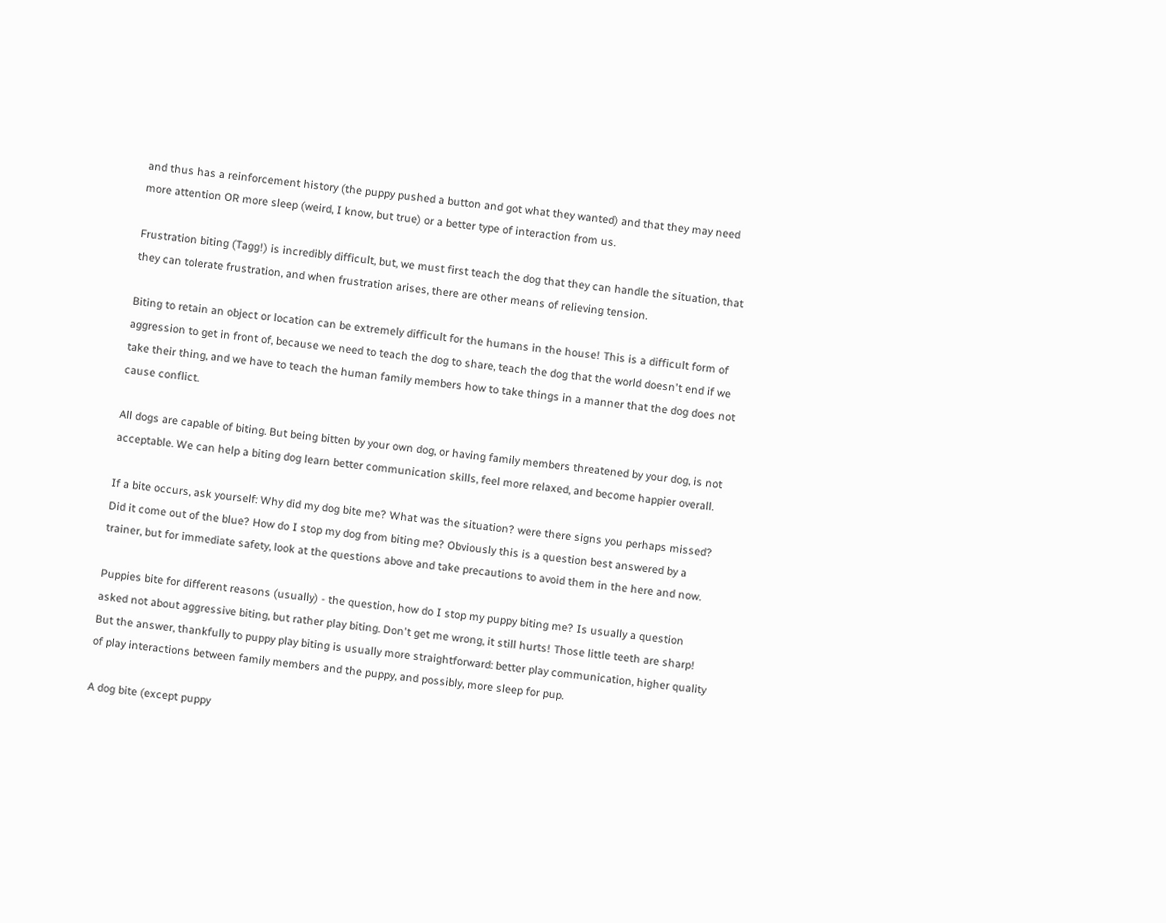and thus has a reinforcement history (the puppy pushed a button and got what they wanted) and that they may need more attention OR more sleep (weird, I know, but true) or a better type of interaction from us.

Frustration biting (Tagg!) is incredibly difficult, but, we must first teach the dog that they can handle the situation, that they can tolerate frustration, and when frustration arises, there are other means of relieving tension.

Biting to retain an object or location can be extremely difficult for the humans in the house! This is a difficult form of aggression to get in front of, because we need to teach the dog to share, teach the dog that the world doesn't end if we take their thing, and we have to teach the human family members how to take things in a manner that the dog does not cause conflict.

All dogs are capable of biting. But being bitten by your own dog, or having family members threatened by your dog, is not acceptable. We can help a biting dog learn better communication skills, feel more relaxed, and become happier overall.

If a bite occurs, ask yourself: Why did my dog bite me? What was the situation? were there signs you perhaps missed? Did it come out of the blue? How do I stop my dog from biting me? Obviously this is a question best answered by a trainer, but for immediate safety, look at the questions above and take precautions to avoid them in the here and now.

Puppies bite for different reasons (usually) - the question, how do I stop my puppy biting me? Is usually a question asked not about aggressive biting, but rather play biting. Don't get me wrong, it still hurts! Those little teeth are sharp! But the answer, thankfully to puppy play biting is usually more straightforward: better play communication, higher quality of play interactions between family members and the puppy, and possibly, more sleep for pup.

A dog bite (except puppy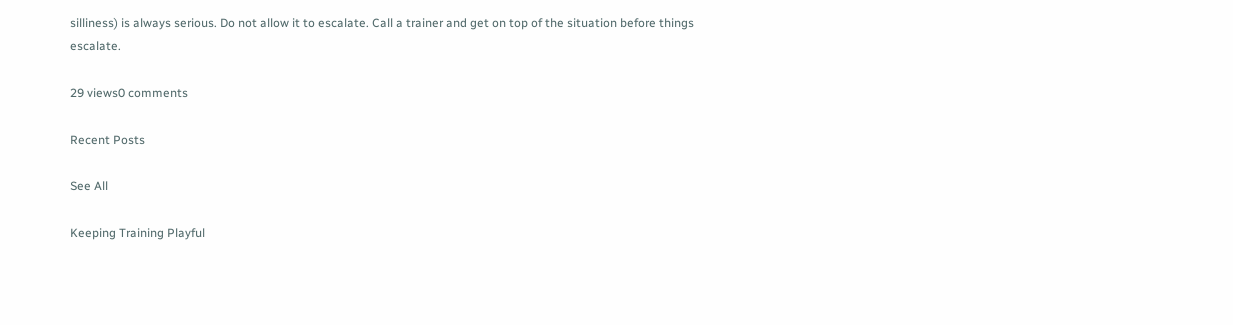silliness) is always serious. Do not allow it to escalate. Call a trainer and get on top of the situation before things escalate.

29 views0 comments

Recent Posts

See All

Keeping Training Playful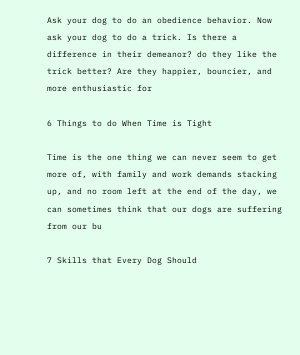Ask your dog to do an obedience behavior. Now ask your dog to do a trick. Is there a difference in their demeanor? do they like the trick better? Are they happier, bouncier, and more enthusiastic for

6 Things to do When Time is Tight

Time is the one thing we can never seem to get more of, with family and work demands stacking up, and no room left at the end of the day, we can sometimes think that our dogs are suffering from our bu

7 Skills that Every Dog Should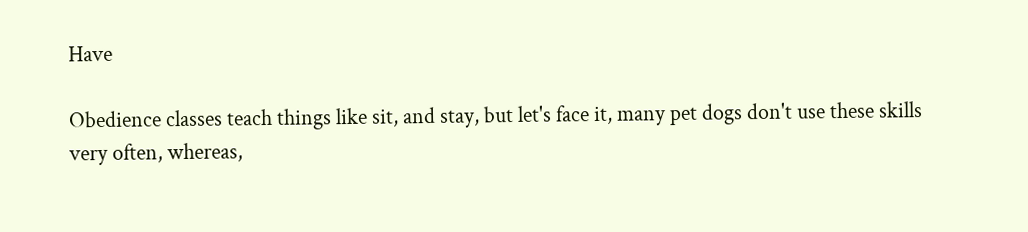Have

Obedience classes teach things like sit, and stay, but let's face it, many pet dogs don't use these skills very often, whereas,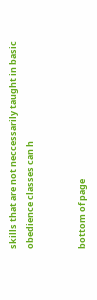skills that are not neccessarily taught in basic obedience classes can h


bottom of page